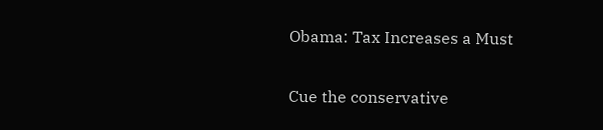Obama: Tax Increases a Must

Cue the conservative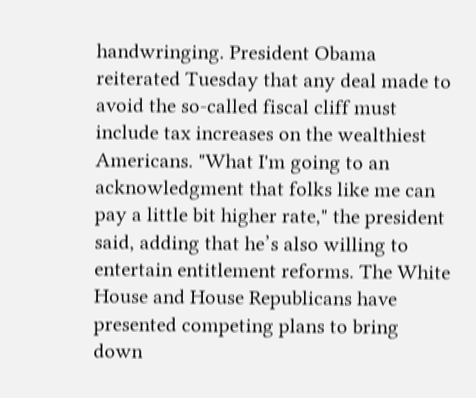handwringing. President Obama reiterated Tuesday that any deal made to avoid the so-called fiscal cliff must include tax increases on the wealthiest Americans. "What I'm going to an acknowledgment that folks like me can pay a little bit higher rate," the president said, adding that he’s also willing to entertain entitlement reforms. The White House and House Republicans have presented competing plans to bring down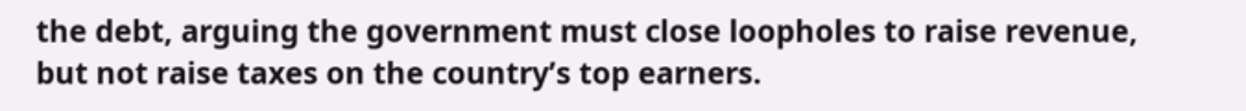the debt, arguing the government must close loopholes to raise revenue, but not raise taxes on the country’s top earners.